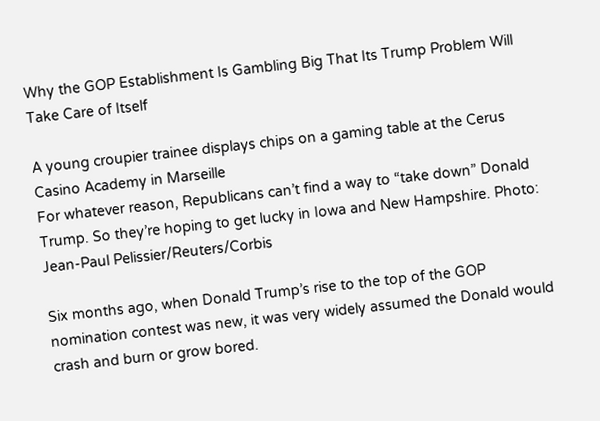Why the GOP Establishment Is Gambling Big That Its Trump Problem Will Take Care of Itself

A young croupier trainee displays chips on a gaming table at the Cerus Casino Academy in Marseille
For whatever reason, Republicans can’t find a way to “take down” Donald Trump. So they’re hoping to get lucky in Iowa and New Hampshire. Photo: Jean-Paul Pelissier/Reuters/Corbis

Six months ago, when Donald Trump’s rise to the top of the GOP nomination contest was new, it was very widely assumed the Donald would crash and burn or grow bored.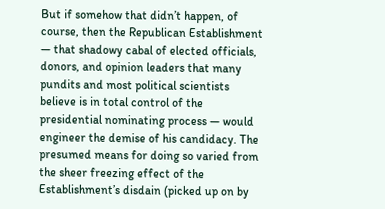But if somehow that didn’t happen, of course, then the Republican Establishment — that shadowy cabal of elected officials, donors, and opinion leaders that many pundits and most political scientists believe is in total control of the presidential nominating process — would engineer the demise of his candidacy. The presumed means for doing so varied from the sheer freezing effect of the Establishment’s disdain (picked up on by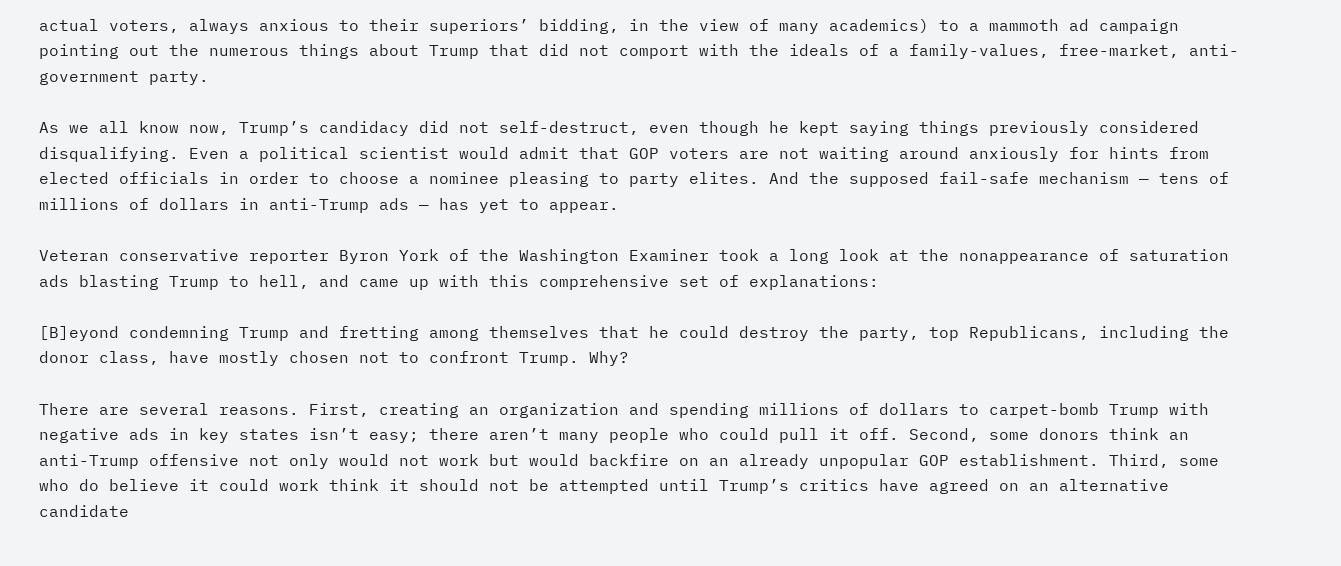actual voters, always anxious to their superiors’ bidding, in the view of many academics) to a mammoth ad campaign pointing out the numerous things about Trump that did not comport with the ideals of a family-values, free-market, anti-government party.

As we all know now, Trump’s candidacy did not self-destruct, even though he kept saying things previously considered disqualifying. Even a political scientist would admit that GOP voters are not waiting around anxiously for hints from elected officials in order to choose a nominee pleasing to party elites. And the supposed fail-safe mechanism — tens of millions of dollars in anti-Trump ads — has yet to appear.

Veteran conservative reporter Byron York of the Washington Examiner took a long look at the nonappearance of saturation ads blasting Trump to hell, and came up with this comprehensive set of explanations:

[B]eyond condemning Trump and fretting among themselves that he could destroy the party, top Republicans, including the donor class, have mostly chosen not to confront Trump. Why?

There are several reasons. First, creating an organization and spending millions of dollars to carpet-bomb Trump with negative ads in key states isn’t easy; there aren’t many people who could pull it off. Second, some donors think an anti-Trump offensive not only would not work but would backfire on an already unpopular GOP establishment. Third, some who do believe it could work think it should not be attempted until Trump’s critics have agreed on an alternative candidate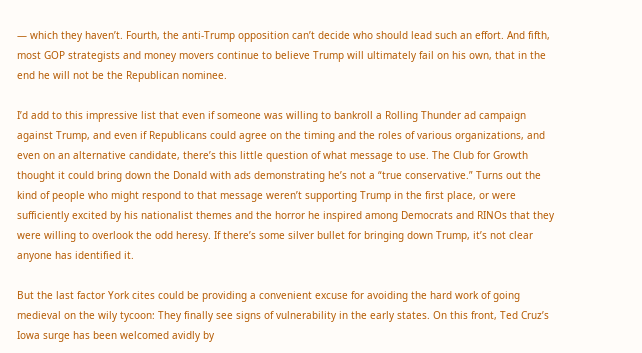— which they haven’t. Fourth, the anti-Trump opposition can’t decide who should lead such an effort. And fifth, most GOP strategists and money movers continue to believe Trump will ultimately fail on his own, that in the end he will not be the Republican nominee.

I’d add to this impressive list that even if someone was willing to bankroll a Rolling Thunder ad campaign against Trump, and even if Republicans could agree on the timing and the roles of various organizations, and even on an alternative candidate, there’s this little question of what message to use. The Club for Growth thought it could bring down the Donald with ads demonstrating he’s not a “true conservative.” Turns out the kind of people who might respond to that message weren’t supporting Trump in the first place, or were sufficiently excited by his nationalist themes and the horror he inspired among Democrats and RINOs that they were willing to overlook the odd heresy. If there’s some silver bullet for bringing down Trump, it’s not clear anyone has identified it.

But the last factor York cites could be providing a convenient excuse for avoiding the hard work of going medieval on the wily tycoon: They finally see signs of vulnerability in the early states. On this front, Ted Cruz’s Iowa surge has been welcomed avidly by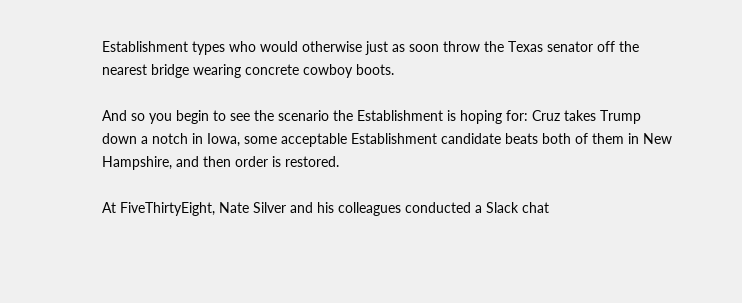Establishment types who would otherwise just as soon throw the Texas senator off the nearest bridge wearing concrete cowboy boots.

And so you begin to see the scenario the Establishment is hoping for: Cruz takes Trump down a notch in Iowa, some acceptable Establishment candidate beats both of them in New Hampshire, and then order is restored.

At FiveThirtyEight, Nate Silver and his colleagues conducted a Slack chat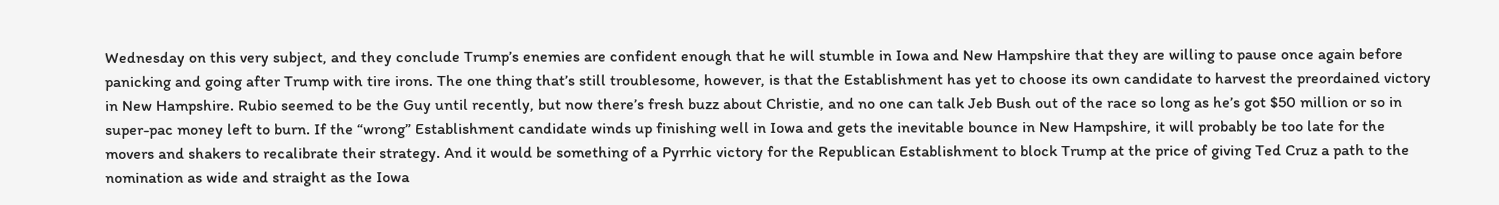Wednesday on this very subject, and they conclude Trump’s enemies are confident enough that he will stumble in Iowa and New Hampshire that they are willing to pause once again before panicking and going after Trump with tire irons. The one thing that’s still troublesome, however, is that the Establishment has yet to choose its own candidate to harvest the preordained victory in New Hampshire. Rubio seemed to be the Guy until recently, but now there’s fresh buzz about Christie, and no one can talk Jeb Bush out of the race so long as he’s got $50 million or so in super-pac money left to burn. If the “wrong” Establishment candidate winds up finishing well in Iowa and gets the inevitable bounce in New Hampshire, it will probably be too late for the movers and shakers to recalibrate their strategy. And it would be something of a Pyrrhic victory for the Republican Establishment to block Trump at the price of giving Ted Cruz a path to the nomination as wide and straight as the Iowa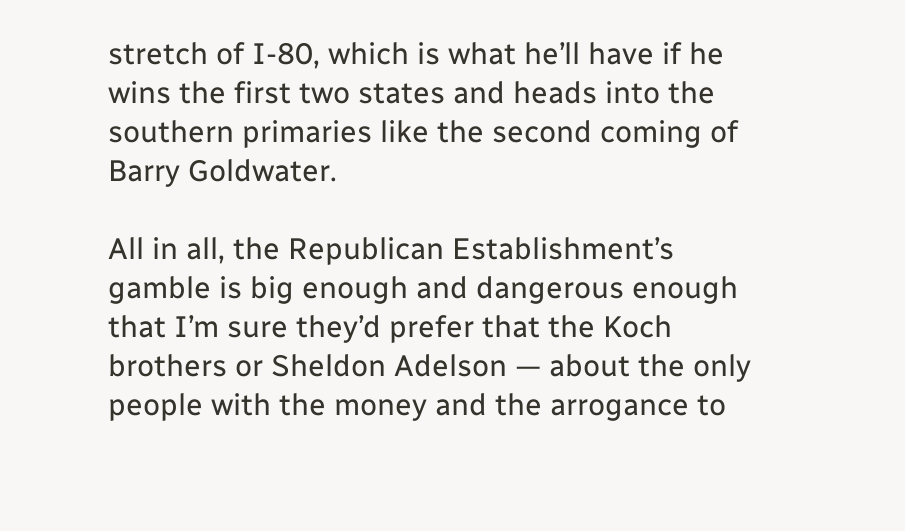stretch of I-80, which is what he’ll have if he wins the first two states and heads into the southern primaries like the second coming of Barry Goldwater.

All in all, the Republican Establishment’s gamble is big enough and dangerous enough that I’m sure they’d prefer that the Koch brothers or Sheldon Adelson — about the only people with the money and the arrogance to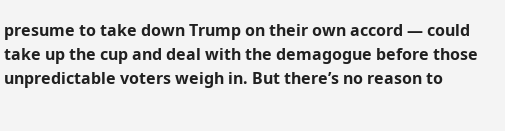presume to take down Trump on their own accord — could take up the cup and deal with the demagogue before those unpredictable voters weigh in. But there’s no reason to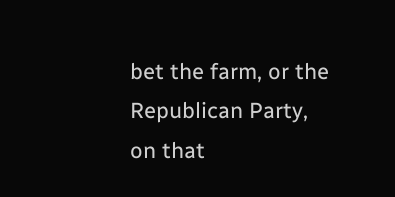bet the farm, or the Republican Party, on that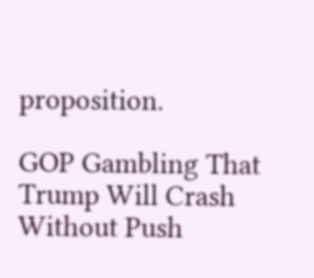proposition.

GOP Gambling That Trump Will Crash Without Push